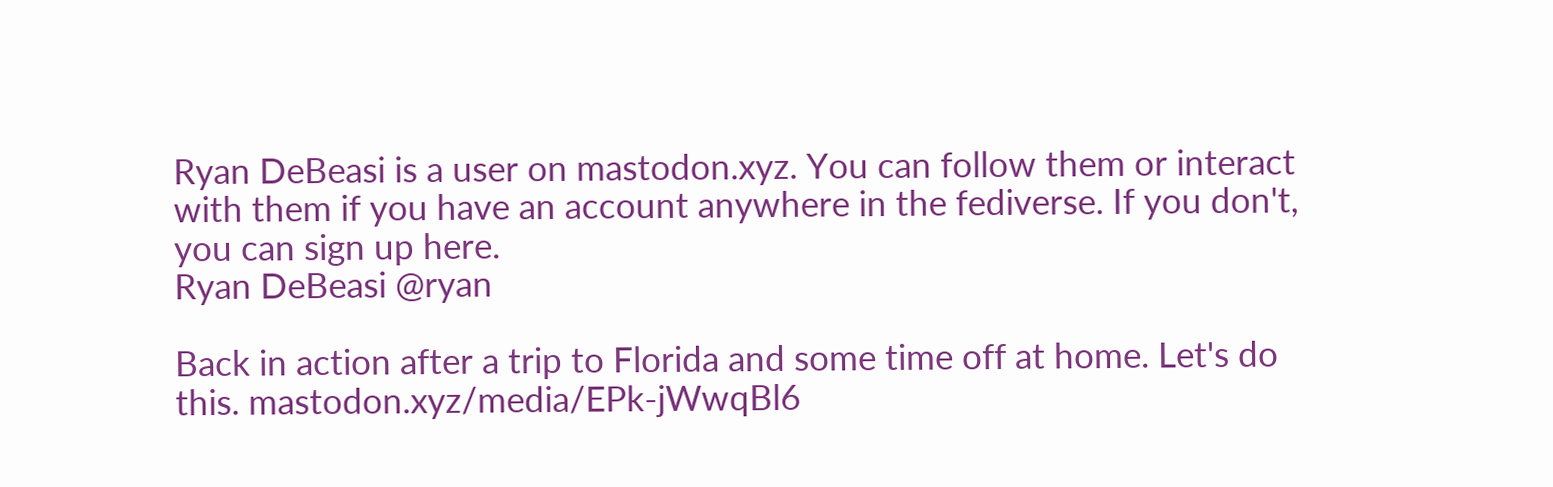Ryan DeBeasi is a user on mastodon.xyz. You can follow them or interact with them if you have an account anywhere in the fediverse. If you don't, you can sign up here.
Ryan DeBeasi @ryan

Back in action after a trip to Florida and some time off at home. Let's do this. mastodon.xyz/media/EPk-jWwqBl6